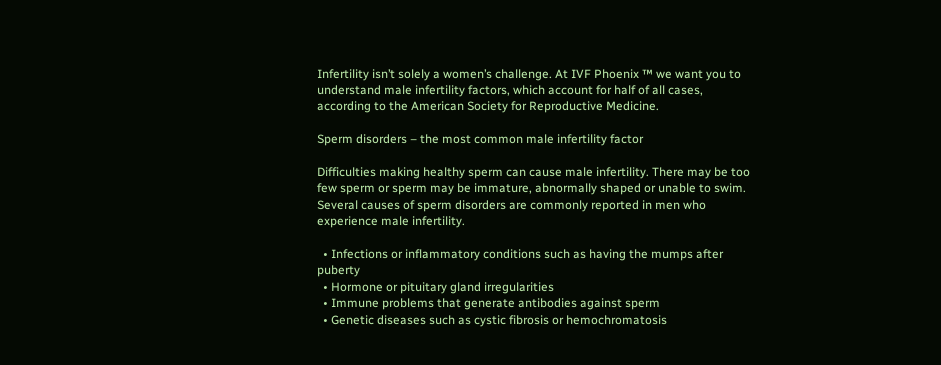Infertility isn’t solely a women’s challenge. At IVF Phoenix ™ we want you to understand male infertility factors, which account for half of all cases, according to the American Society for Reproductive Medicine.

Sperm disorders – the most common male infertility factor

Difficulties making healthy sperm can cause male infertility. There may be too few sperm or sperm may be immature, abnormally shaped or unable to swim. Several causes of sperm disorders are commonly reported in men who experience male infertility.

  • Infections or inflammatory conditions such as having the mumps after puberty
  • Hormone or pituitary gland irregularities
  • Immune problems that generate antibodies against sperm
  • Genetic diseases such as cystic fibrosis or hemochromatosis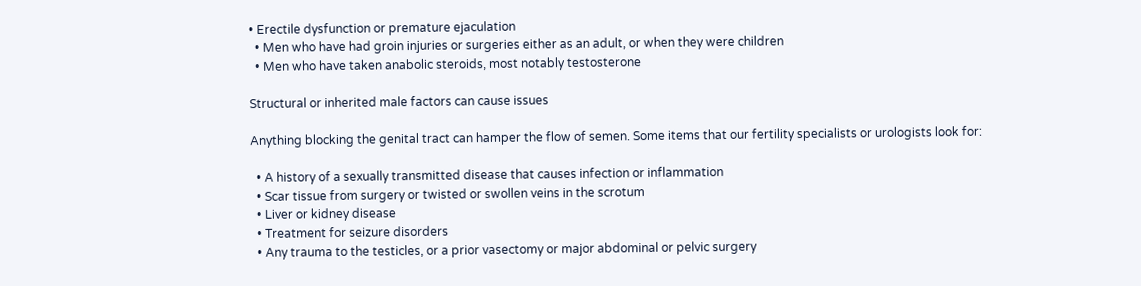• Erectile dysfunction or premature ejaculation
  • Men who have had groin injuries or surgeries either as an adult, or when they were children
  • Men who have taken anabolic steroids, most notably testosterone

Structural or inherited male factors can cause issues

Anything blocking the genital tract can hamper the flow of semen. Some items that our fertility specialists or urologists look for:

  • A history of a sexually transmitted disease that causes infection or inflammation
  • Scar tissue from surgery or twisted or swollen veins in the scrotum
  • Liver or kidney disease
  • Treatment for seizure disorders
  • Any trauma to the testicles, or a prior vasectomy or major abdominal or pelvic surgery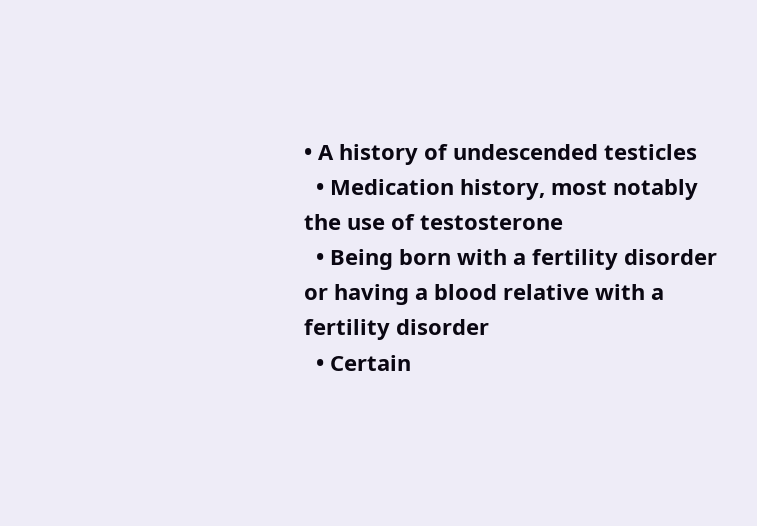• A history of undescended testicles
  • Medication history, most notably the use of testosterone
  • Being born with a fertility disorder or having a blood relative with a fertility disorder
  • Certain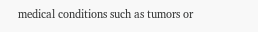medical conditions such as tumors or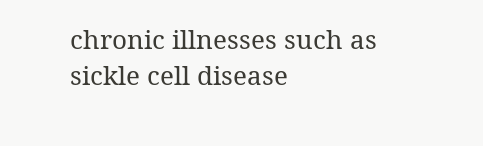chronic illnesses such as sickle cell disease